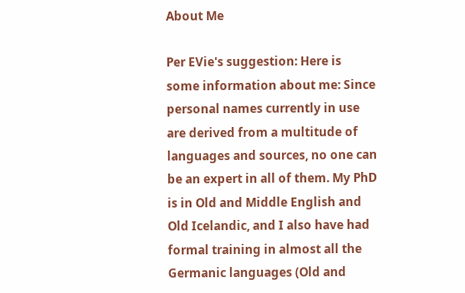About Me

Per EVie's suggestion: Here is some information about me: Since personal names currently in use are derived from a multitude of languages and sources, no one can be an expert in all of them. My PhD is in Old and Middle English and Old Icelandic, and I also have had formal training in almost all the Germanic languages (Old and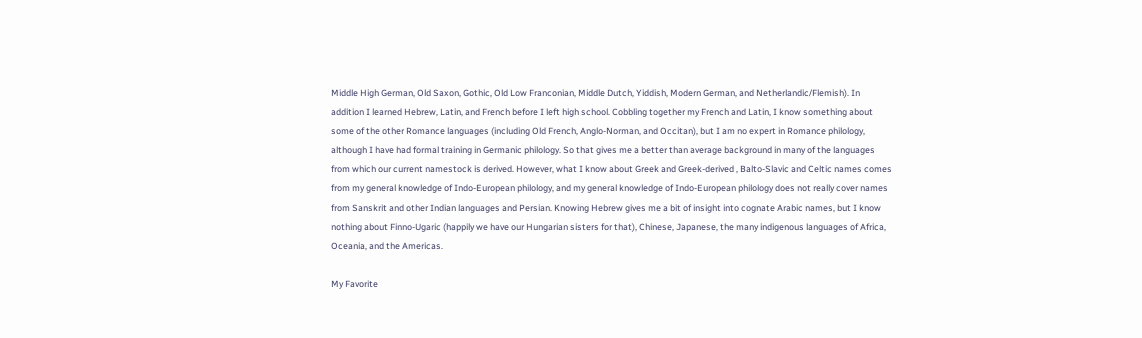Middle High German, Old Saxon, Gothic, Old Low Franconian, Middle Dutch, Yiddish, Modern German, and Netherlandic/Flemish). In addition I learned Hebrew, Latin, and French before I left high school. Cobbling together my French and Latin, I know something about some of the other Romance languages (including Old French, Anglo-Norman, and Occitan), but I am no expert in Romance philology, although I have had formal training in Germanic philology. So that gives me a better than average background in many of the languages from which our current namestock is derived. However, what I know about Greek and Greek-derived , Balto-Slavic and Celtic names comes from my general knowledge of Indo-European philology, and my general knowledge of Indo-European philology does not really cover names from Sanskrit and other Indian languages and Persian. Knowing Hebrew gives me a bit of insight into cognate Arabic names, but I know nothing about Finno-Ugaric (happily we have our Hungarian sisters for that), Chinese, Japanese, the many indigenous languages of Africa, Oceania, and the Americas.

My Favorite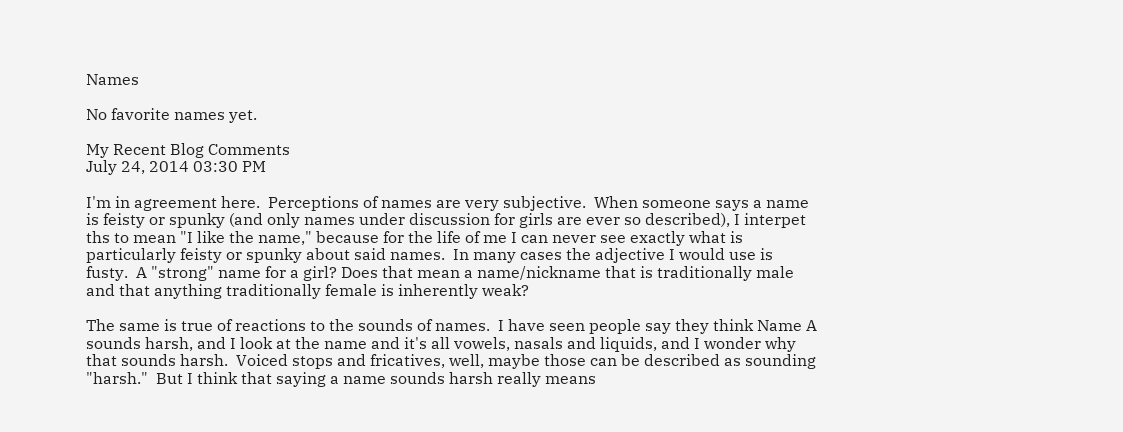Names

No favorite names yet.

My Recent Blog Comments
July 24, 2014 03:30 PM

I'm in agreement here.  Perceptions of names are very subjective.  When someone says a name is feisty or spunky (and only names under discussion for girls are ever so described), I interpet ths to mean "I like the name," because for the life of me I can never see exactly what is particularly feisty or spunky about said names.  In many cases the adjective I would use is fusty.  A "strong" name for a girl? Does that mean a name/nickname that is traditionally male and that anything traditionally female is inherently weak?

The same is true of reactions to the sounds of names.  I have seen people say they think Name A sounds harsh, and I look at the name and it's all vowels, nasals and liquids, and I wonder why that sounds harsh.  Voiced stops and fricatives, well, maybe those can be described as sounding "harsh."  But I think that saying a name sounds harsh really means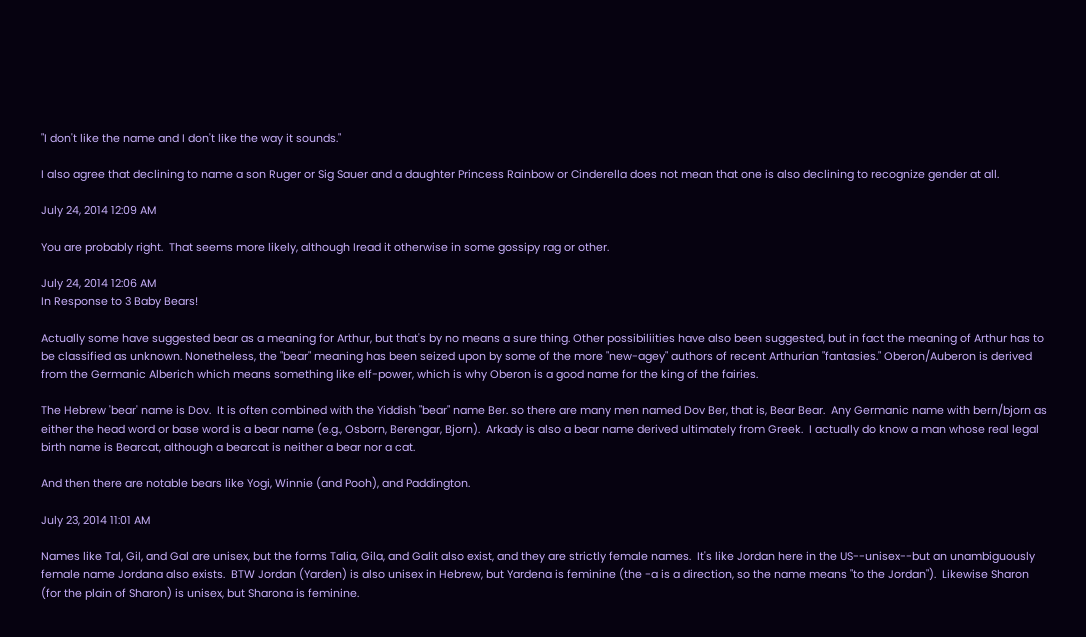"I don't like the name and I don't like the way it sounds."

I also agree that declining to name a son Ruger or Sig Sauer and a daughter Princess Rainbow or Cinderella does not mean that one is also declining to recognize gender at all.

July 24, 2014 12:09 AM

You are probably right.  That seems more likely, although Iread it otherwise in some gossipy rag or other.

July 24, 2014 12:06 AM
In Response to 3 Baby Bears!

Actually some have suggested bear as a meaning for Arthur, but that's by no means a sure thing. Other possibiliities have also been suggested, but in fact the meaning of Arthur has to be classified as unknown. Nonetheless, the "bear" meaning has been seized upon by some of the more "new-agey" authors of recent Arthurian "fantasies." Oberon/Auberon is derived from the Germanic Alberich which means something like elf-power, which is why Oberon is a good name for the king of the fairies.

The Hebrew 'bear' name is Dov.  It is often combined with the Yiddish "bear" name Ber. so there are many men named Dov Ber, that is, Bear Bear.  Any Germanic name with bern/bjorn as either the head word or base word is a bear name (e.g., Osborn, Berengar, Bjorn).  Arkady is also a bear name derived ultimately from Greek.  I actually do know a man whose real legal birth name is Bearcat, although a bearcat is neither a bear nor a cat.

And then there are notable bears like Yogi, Winnie (and Pooh), and Paddington.

July 23, 2014 11:01 AM

Names like Tal, Gil, and Gal are unisex, but the forms Talia, Gila, and Galit also exist, and they are strictly female names.  It's like Jordan here in the US--unisex--but an unambiguously female name Jordana also exists.  BTW Jordan (Yarden) is also unisex in Hebrew, but Yardena is feminine (the -a is a direction, so the name means "to the Jordan").  Likewise Sharon (for the plain of Sharon) is unisex, but Sharona is feminine.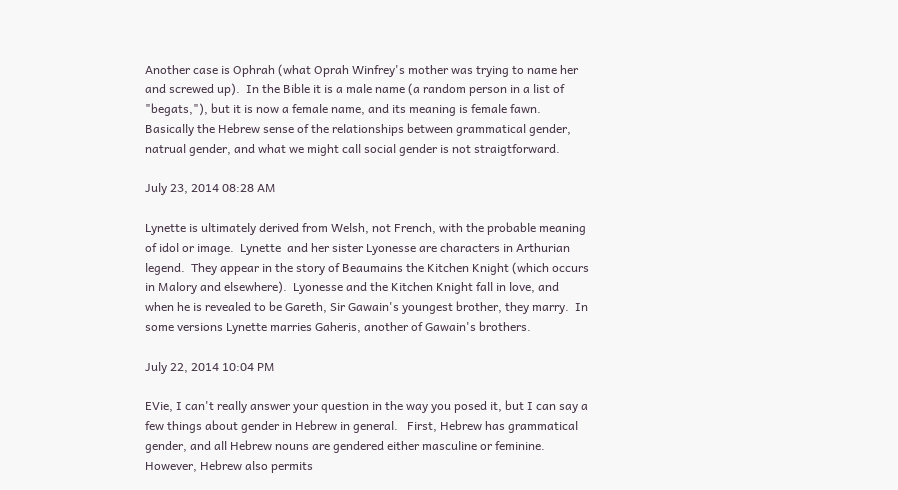Another case is Ophrah (what Oprah Winfrey's mother was trying to name her and screwed up).  In the Bible it is a male name (a random person in a list of "begats,"), but it is now a female name, and its meaning is female fawn.  Basically the Hebrew sense of the relationships between grammatical gender, natrual gender, and what we might call social gender is not straigtforward.

July 23, 2014 08:28 AM

Lynette is ultimately derived from Welsh, not French, with the probable meaning of idol or image.  Lynette  and her sister Lyonesse are characters in Arthurian legend.  They appear in the story of Beaumains the Kitchen Knight (which occurs in Malory and elsewhere).  Lyonesse and the Kitchen Knight fall in love, and when he is revealed to be Gareth, Sir Gawain's youngest brother, they marry.  In some versions Lynette marries Gaheris, another of Gawain's brothers.

July 22, 2014 10:04 PM

EVie, I can't really answer your question in the way you posed it, but I can say a few things about gender in Hebrew in general.   First, Hebrew has grammatical gender, and all Hebrew nouns are gendered either masculine or feminine.  However, Hebrew also permits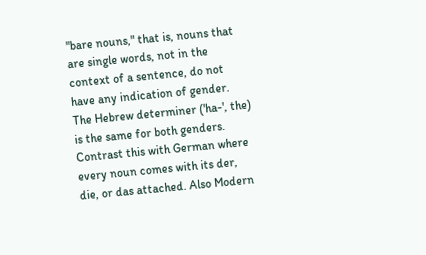"bare nouns," that is, nouns that are single words, not in the context of a sentence, do not have any indication of gender.  The Hebrew determiner ('ha-', the) is the same for both genders.  Contrast this with German where every noun comes with its der, die, or das attached. Also Modern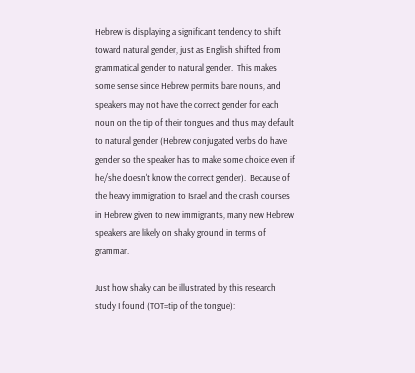Hebrew is displaying a significant tendency to shift toward natural gender, just as English shifted from grammatical gender to natural gender.  This makes some sense since Hebrew permits bare nouns, and speakers may not have the correct gender for each noun on the tip of their tongues and thus may default to natural gender (Hebrew conjugated verbs do have gender so the speaker has to make some choice even if he/she doesn't know the correct gender).  Because of the heavy immigration to Israel and the crash courses in Hebrew given to new immigrants, many new Hebrew speakers are likely on shaky ground in terms of grammar.

Just how shaky can be illustrated by this research study I found (TOT=tip of the tongue):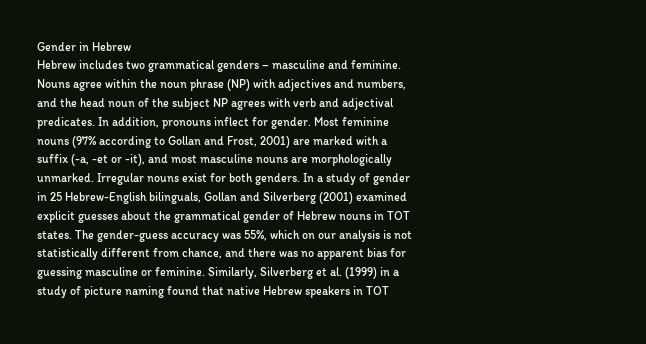Gender in Hebrew
Hebrew includes two grammatical genders – masculine and feminine. Nouns agree within the noun phrase (NP) with adjectives and numbers, and the head noun of the subject NP agrees with verb and adjectival predicates. In addition, pronouns inflect for gender. Most feminine nouns (97% according to Gollan and Frost, 2001) are marked with a suffix (-a, -et or -it), and most masculine nouns are morphologically unmarked. Irregular nouns exist for both genders. In a study of gender in 25 Hebrew-English bilinguals, Gollan and Silverberg (2001) examined explicit guesses about the grammatical gender of Hebrew nouns in TOT states. The gender-guess accuracy was 55%, which on our analysis is not statistically different from chance, and there was no apparent bias for guessing masculine or feminine. Similarly, Silverberg et al. (1999) in a study of picture naming found that native Hebrew speakers in TOT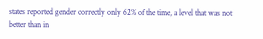states reported gender correctly only 62% of the time, a level that was not better than in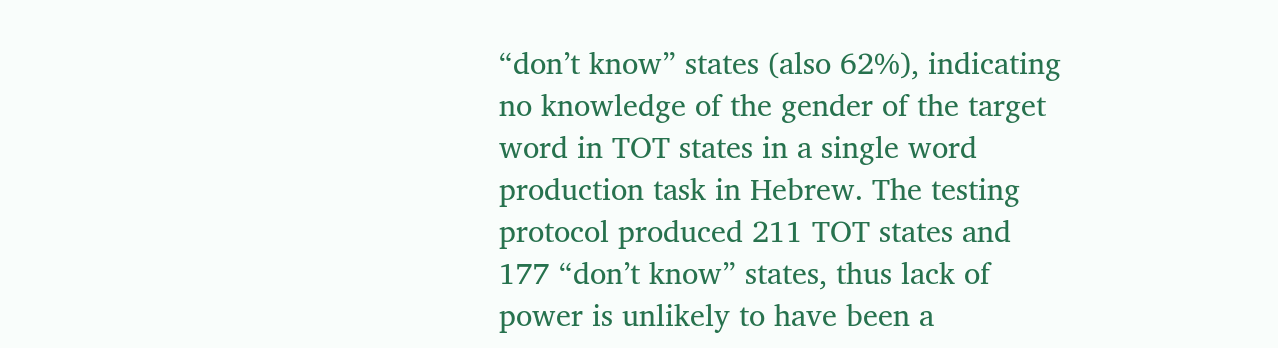“don’t know” states (also 62%), indicating no knowledge of the gender of the target word in TOT states in a single word production task in Hebrew. The testing protocol produced 211 TOT states and 177 “don’t know” states, thus lack of power is unlikely to have been a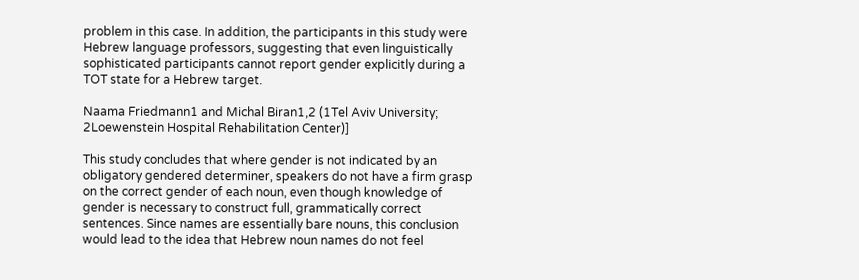problem in this case. In addition, the participants in this study were Hebrew language professors, suggesting that even linguistically sophisticated participants cannot report gender explicitly during a TOT state for a Hebrew target.

Naama Friedmann1 and Michal Biran1,2 (1Tel Aviv University; 2Loewenstein Hospital Rehabilitation Center)]

This study concludes that where gender is not indicated by an obligatory gendered determiner, speakers do not have a firm grasp  on the correct gender of each noun, even though knowledge of gender is necessary to construct full, grammatically correct sentences. Since names are essentially bare nouns, this conclusion would lead to the idea that Hebrew noun names do not feel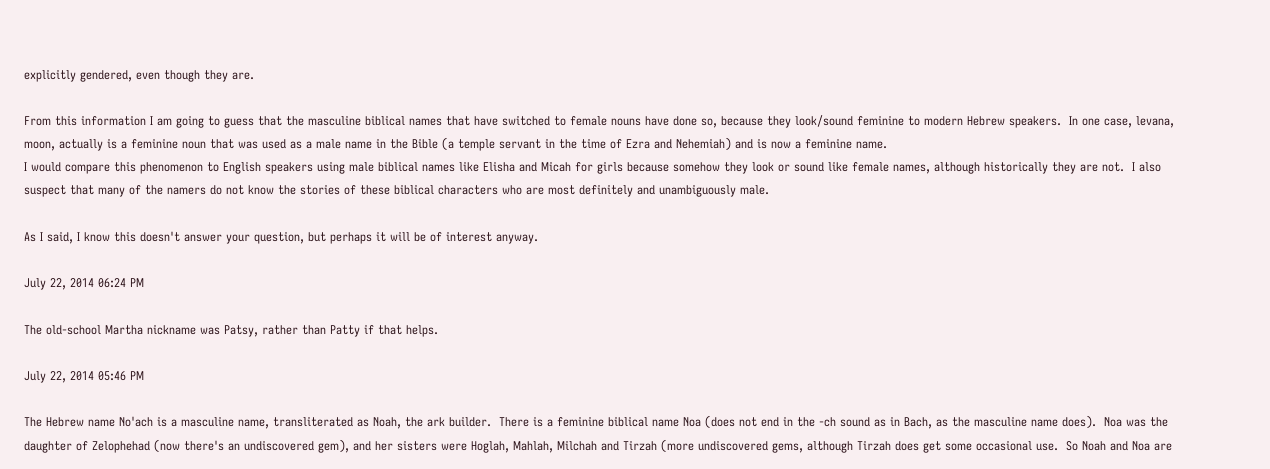explicitly gendered, even though they are.

From this information I am going to guess that the masculine biblical names that have switched to female nouns have done so, because they look/sound feminine to modern Hebrew speakers.  In one case, levana, moon, actually is a feminine noun that was used as a male name in the Bible (a temple servant in the time of Ezra and Nehemiah) and is now a feminine name.
I would compare this phenomenon to English speakers using male biblical names like Elisha and Micah for girls because somehow they look or sound like female names, although historically they are not.  I also suspect that many of the namers do not know the stories of these biblical characters who are most definitely and unambiguously male.

As I said, I know this doesn't answer your question, but perhaps it will be of interest anyway.

July 22, 2014 06:24 PM

The old-school Martha nickname was Patsy, rather than Patty if that helps.

July 22, 2014 05:46 PM

The Hebrew name No'ach is a masculine name, transliterated as Noah, the ark builder.  There is a feminine biblical name Noa (does not end in the -ch sound as in Bach, as the masculine name does).  Noa was the daughter of Zelophehad (now there's an undiscovered gem), and her sisters were Hoglah, Mahlah, Milchah and Tirzah (more undiscovered gems, although Tirzah does get some occasional use.  So Noah and Noa are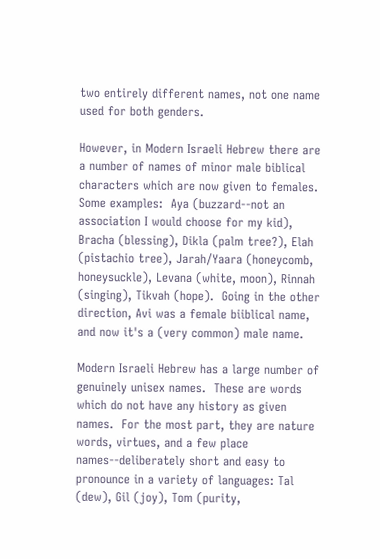two entirely different names, not one name used for both genders.

However, in Modern Israeli Hebrew there are a number of names of minor male biblical characters which are now given to females.  Some examples:  Aya (buzzard--not an association I would choose for my kid), Bracha (blessing), Dikla (palm tree?), Elah (pistachio tree), Jarah/Yaara (honeycomb, honeysuckle), Levana (white, moon), Rinnah (singing), Tikvah (hope).  Going in the other direction, Avi was a female biiblical name, and now it's a (very common) male name.

Modern Israeli Hebrew has a large number of genuinely unisex names.  These are words which do not have any history as given names.  For the most part, they are nature words, virtues, and a few place names--deliberately short and easy to pronounce in a variety of languages: Tal (dew), Gil (joy), Tom (purity,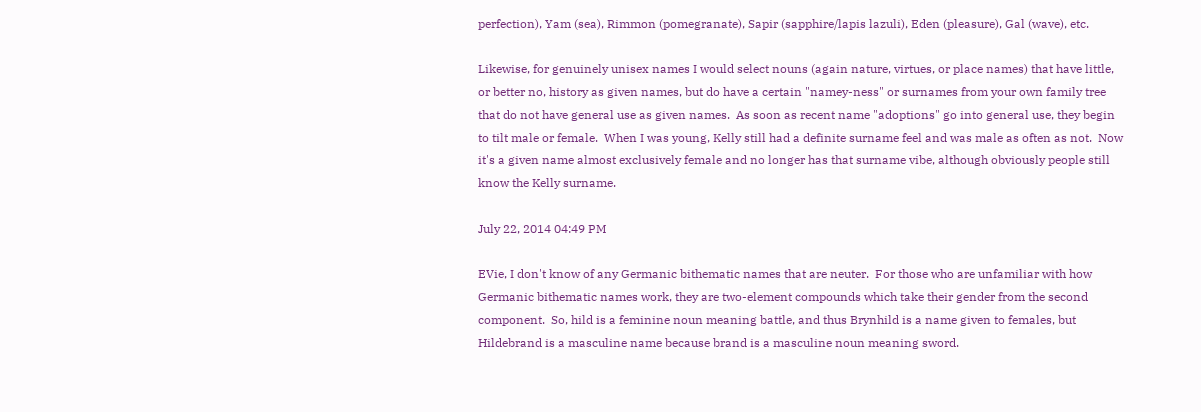perfection), Yam (sea), Rimmon (pomegranate), Sapir (sapphire/lapis lazuli), Eden (pleasure), Gal (wave), etc.

Likewise, for genuinely unisex names I would select nouns (again nature, virtues, or place names) that have little, or better no, history as given names, but do have a certain "namey-ness" or surnames from your own family tree that do not have general use as given names.  As soon as recent name "adoptions" go into general use, they begin to tilt male or female.  When I was young, Kelly still had a definite surname feel and was male as often as not.  Now it's a given name almost exclusively female and no longer has that surname vibe, although obviously people still know the Kelly surname.

July 22, 2014 04:49 PM

EVie, I don't know of any Germanic bithematic names that are neuter.  For those who are unfamiliar with how Germanic bithematic names work, they are two-element compounds which take their gender from the second component.  So, hild is a feminine noun meaning battle, and thus Brynhild is a name given to females, but Hildebrand is a masculine name because brand is a masculine noun meaning sword.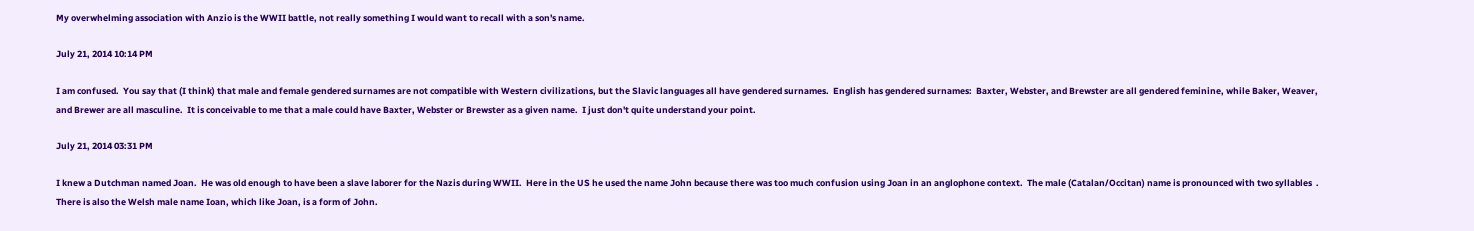My overwhelming association with Anzio is the WWII battle, not really something I would want to recall with a son's name.

July 21, 2014 10:14 PM

I am confused.  You say that (I think) that male and female gendered surnames are not compatible with Western civilizations, but the Slavic languages all have gendered surnames.  English has gendered surnames:  Baxter, Webster, and Brewster are all gendered feminine, while Baker, Weaver, and Brewer are all masculine.  It is conceivable to me that a male could have Baxter, Webster or Brewster as a given name.  I just don't quite understand your point.

July 21, 2014 03:31 PM

I knew a Dutchman named Joan.  He was old enough to have been a slave laborer for the Nazis during WWII.  Here in the US he used the name John because there was too much confusion using Joan in an anglophone context.  The male (Catalan/Occitan) name is pronounced with two syllables  .  There is also the Welsh male name Ioan, which like Joan, is a form of John.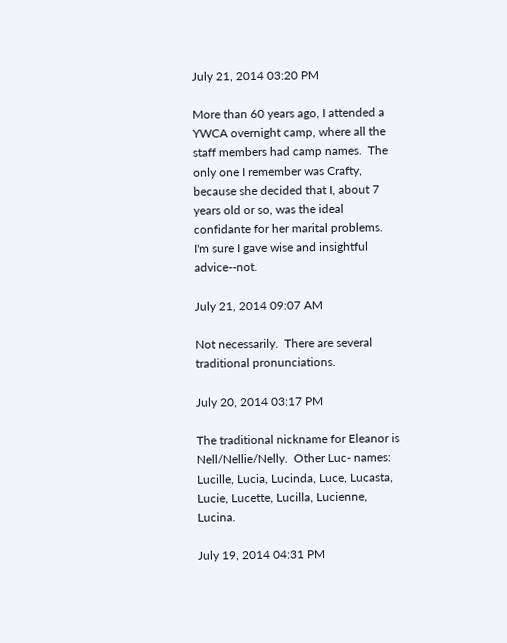July 21, 2014 03:20 PM

More than 60 years ago, I attended a YWCA overnight camp, where all the staff members had camp names.  The only one I remember was Crafty, because she decided that I, about 7 years old or so, was the ideal confidante for her marital problems.  I'm sure I gave wise and insightful advice--not.

July 21, 2014 09:07 AM

Not necessarily.  There are several traditional pronunciations.

July 20, 2014 03:17 PM

The traditional nickname for Eleanor is Nell/Nellie/Nelly.  Other Luc- names: Lucille, Lucia, Lucinda, Luce, Lucasta, Lucie, Lucette, Lucilla, Lucienne, Lucina.

July 19, 2014 04:31 PM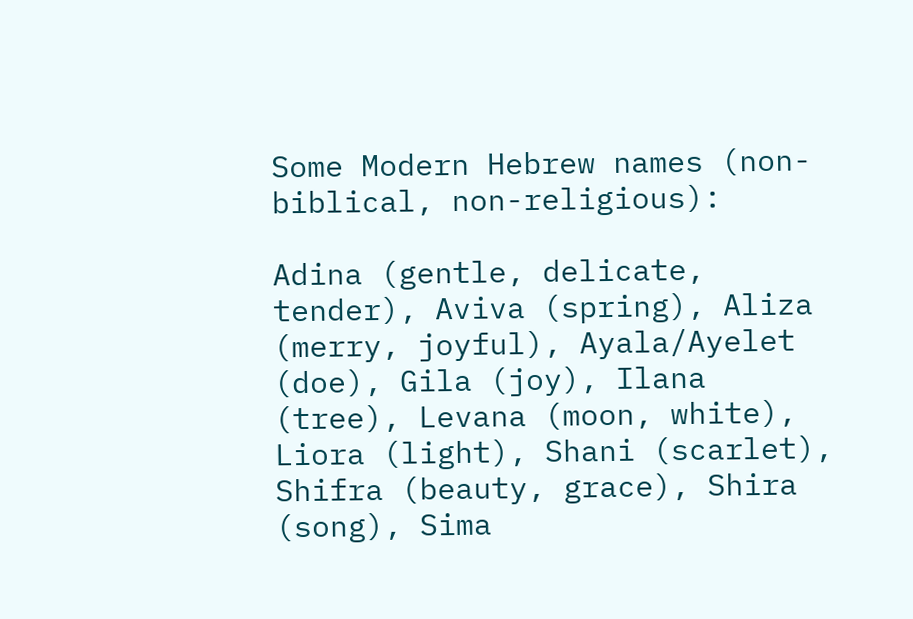Some Modern Hebrew names (non-biblical, non-religious):

Adina (gentle, delicate, tender), Aviva (spring), Aliza (merry, joyful), Ayala/Ayelet (doe), Gila (joy), Ilana (tree), Levana (moon, white), Liora (light), Shani (scarlet), Shifra (beauty, grace), Shira (song), Sima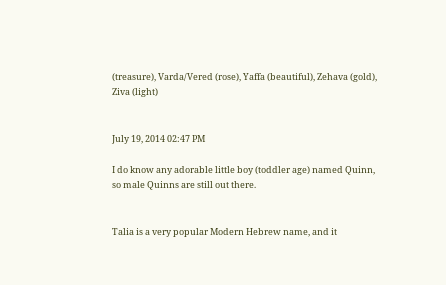(treasure), Varda/Vered (rose), Yaffa (beautiful), Zehava (gold), Ziva (light)


July 19, 2014 02:47 PM

I do know any adorable little boy (toddler age) named Quinn, so male Quinns are still out there.


Talia is a very popular Modern Hebrew name, and it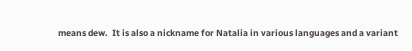means dew.  It is also a nickname for Natalia in various languages and a variant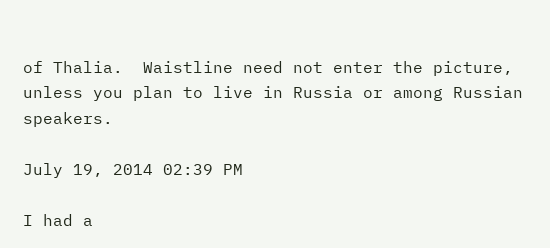of Thalia.  Waistline need not enter the picture, unless you plan to live in Russia or among Russian speakers.

July 19, 2014 02:39 PM

I had a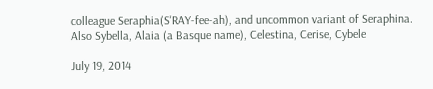colleague Seraphia(S'RAY-fee-ah), and uncommon variant of Seraphina. Also Sybella, Alaia (a Basque name), Celestina, Cerise, Cybele

July 19, 2014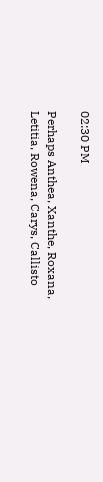02:30 PM

Perhaps Anthea, Xanthe, Roxana, Letitia, Rowena, Carys, Callisto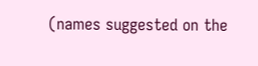(names suggested on the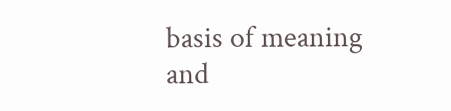basis of meaning and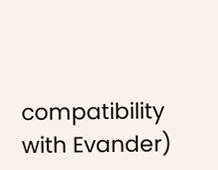compatibility with Evander)